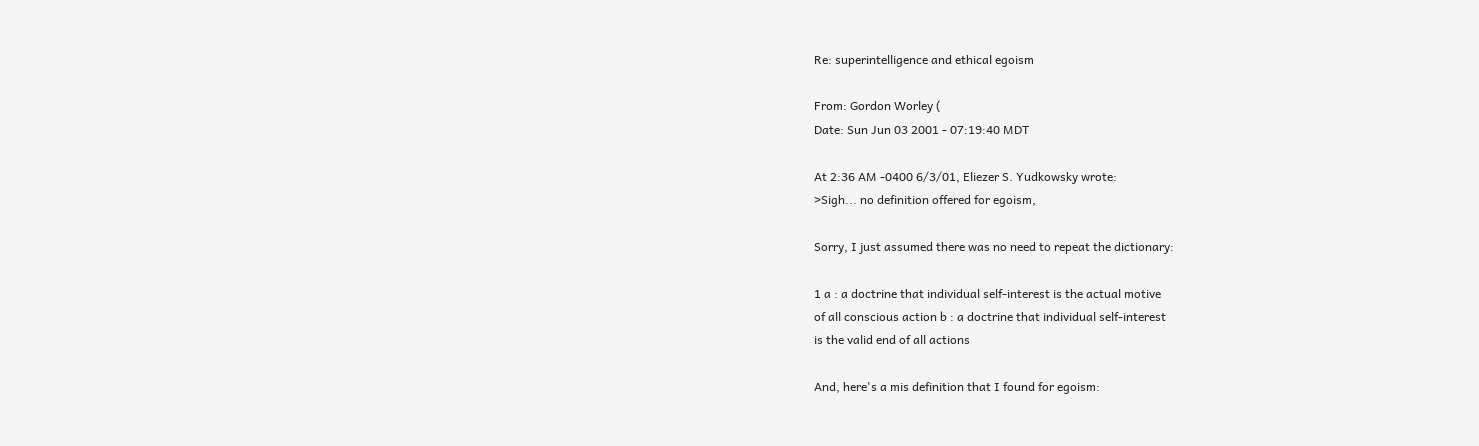Re: superintelligence and ethical egoism

From: Gordon Worley (
Date: Sun Jun 03 2001 - 07:19:40 MDT

At 2:36 AM -0400 6/3/01, Eliezer S. Yudkowsky wrote:
>Sigh... no definition offered for egoism,

Sorry, I just assumed there was no need to repeat the dictionary:

1 a : a doctrine that individual self-interest is the actual motive
of all conscious action b : a doctrine that individual self-interest
is the valid end of all actions

And, here's a mis definition that I found for egoism: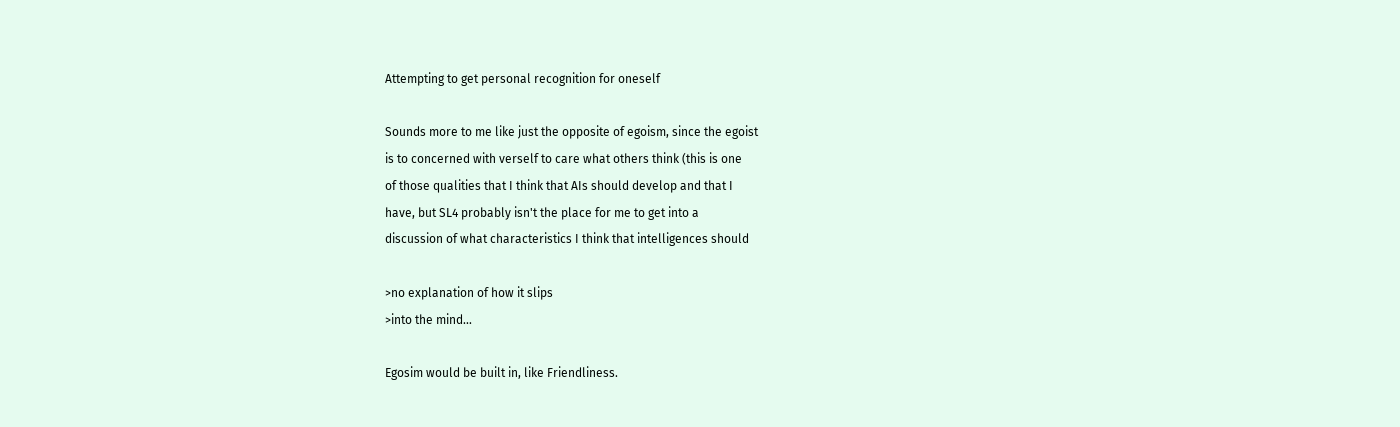Attempting to get personal recognition for oneself

Sounds more to me like just the opposite of egoism, since the egoist
is to concerned with verself to care what others think (this is one
of those qualities that I think that AIs should develop and that I
have, but SL4 probably isn't the place for me to get into a
discussion of what characteristics I think that intelligences should

>no explanation of how it slips
>into the mind...

Egosim would be built in, like Friendliness.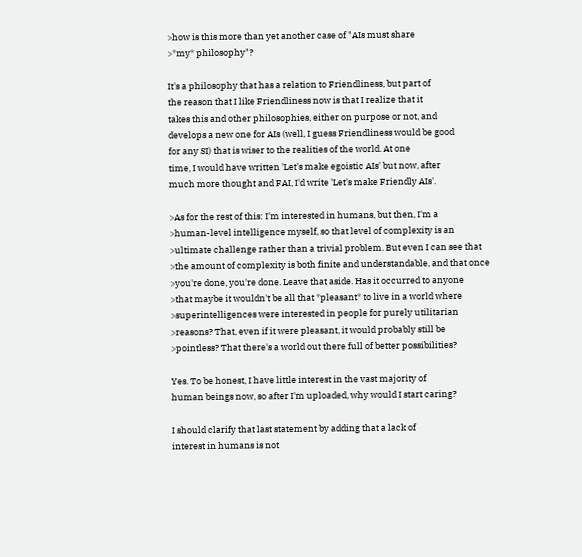>how is this more than yet another case of "AIs must share
>*my* philosophy"?

It's a philosophy that has a relation to Friendliness, but part of
the reason that I like Friendliness now is that I realize that it
takes this and other philosophies, either on purpose or not, and
develops a new one for AIs (well, I guess Friendliness would be good
for any SI) that is wiser to the realities of the world. At one
time, I would have written 'Let's make egoistic AIs' but now, after
much more thought and FAI, I'd write 'Let's make Friendly AIs'.

>As for the rest of this: I'm interested in humans, but then, I'm a
>human-level intelligence myself, so that level of complexity is an
>ultimate challenge rather than a trivial problem. But even I can see that
>the amount of complexity is both finite and understandable, and that once
>you're done, you're done. Leave that aside. Has it occurred to anyone
>that maybe it wouldn't be all that *pleasant* to live in a world where
>superintelligences were interested in people for purely utilitarian
>reasons? That, even if it were pleasant, it would probably still be
>pointless? That there's a world out there full of better possibilities?

Yes. To be honest, I have little interest in the vast majority of
human beings now, so after I'm uploaded, why would I start caring?

I should clarify that last statement by adding that a lack of
interest in humans is not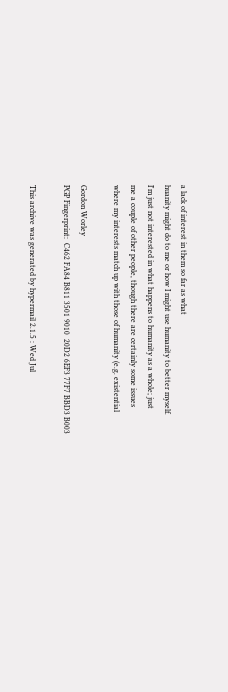a lack of interest in them so far as what
huanity might do to me or how I might use humanity to better myself.
I'm just not interested in what happens to humanity as a whole; just
me a couple of other people, though there are certainly some issues
where my interests match up with those of humanity (e.g. existential

Gordon Worley
PGP Fingerprint:  C462 FA84 B811 3501 9010  20D2 6EF3 77F7 BBD3 B003

This archive was generated by hypermail 2.1.5 : Wed Jul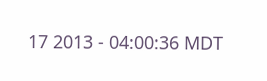17 2013 - 04:00:36 MDT